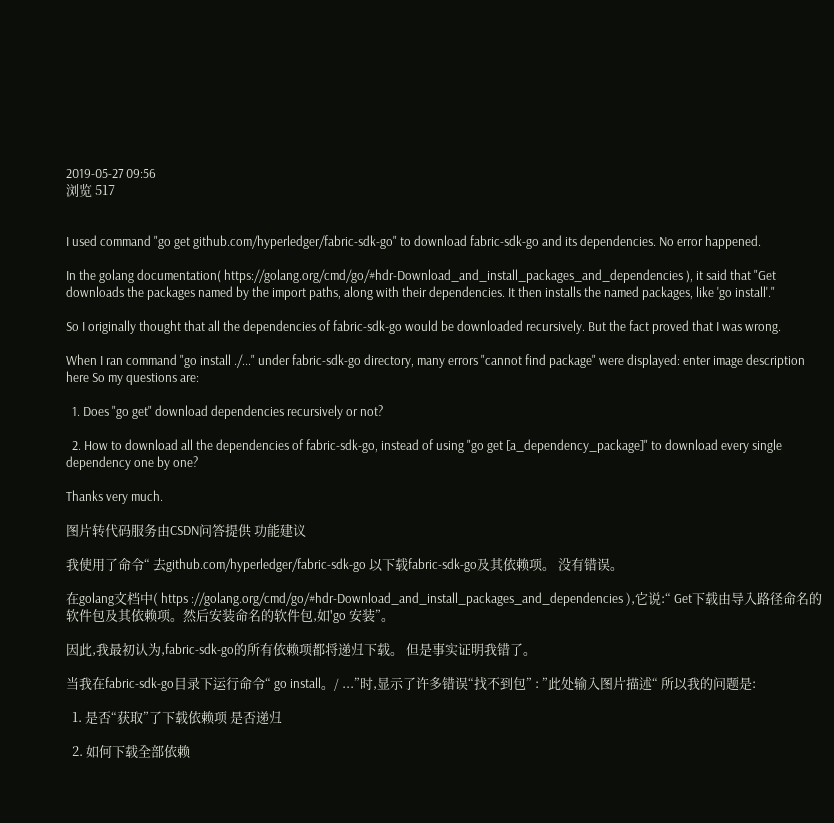2019-05-27 09:56
浏览 517


I used command "go get github.com/hyperledger/fabric-sdk-go" to download fabric-sdk-go and its dependencies. No error happened.

In the golang documentation( https://golang.org/cmd/go/#hdr-Download_and_install_packages_and_dependencies ), it said that "Get downloads the packages named by the import paths, along with their dependencies. It then installs the named packages, like 'go install'."

So I originally thought that all the dependencies of fabric-sdk-go would be downloaded recursively. But the fact proved that I was wrong.

When I ran command "go install ./..." under fabric-sdk-go directory, many errors "cannot find package" were displayed: enter image description here So my questions are:

  1. Does "go get" download dependencies recursively or not?

  2. How to download all the dependencies of fabric-sdk-go, instead of using "go get [a_dependency_package]" to download every single dependency one by one?

Thanks very much.

图片转代码服务由CSDN问答提供 功能建议

我使用了命令“ 去github.com/hyperledger/fabric-sdk-go 以下载fabric-sdk-go及其依赖项。 没有错误。

在golang文档中( https ://golang.org/cmd/go/#hdr-Download_and_install_packages_and_dependencies ),它说:“ Get下载由导入路径命名的软件包及其依赖项。然后安装命名的软件包,如'go 安装”。

因此,我最初认为,fabric-sdk-go的所有依赖项都将递归下载。 但是事实证明我错了。

当我在fabric-sdk-go目录下运行命令“ go install。/ ...”时,显示了许多错误“找不到包” : ”此处输入图片描述“ 所以我的问题是:

  1. 是否“获取”了下载依赖项 是否递归

  2. 如何下载全部依赖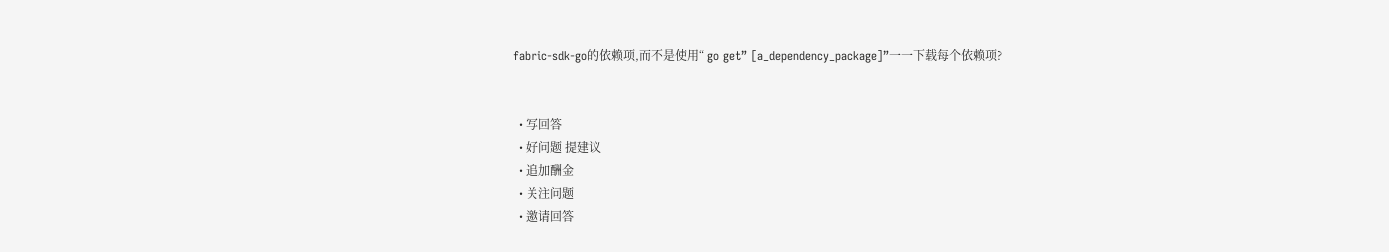fabric-sdk-go的依赖项,而不是使用“ go get” [a_dependency_package]”一一下载每个依赖项?


  • 写回答
  • 好问题 提建议
  • 追加酬金
  • 关注问题
  • 邀请回答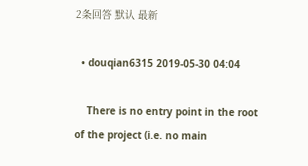2条回答 默认 最新

  • douqian6315 2019-05-30 04:04

    There is no entry point in the root of the project (i.e. no main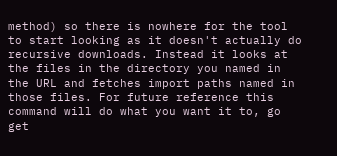method) so there is nowhere for the tool to start looking as it doesn't actually do recursive downloads. Instead it looks at the files in the directory you named in the URL and fetches import paths named in those files. For future reference this command will do what you want it to, go get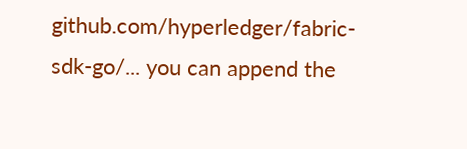github.com/hyperledger/fabric-sdk-go/... you can append the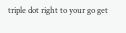triple dot right to your go get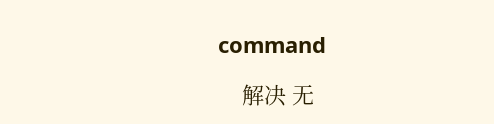command

    解决 无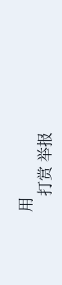用
    打赏 举报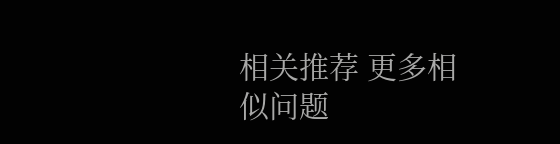相关推荐 更多相似问题